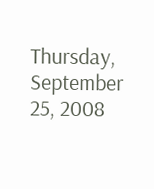Thursday, September 25, 2008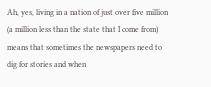Ah, yes, living in a nation of just over five million (a million less than the state that I come from) means that sometimes the newspapers need to dig for stories and when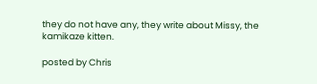they do not have any, they write about Missy, the kamikaze kitten.

posted by Chris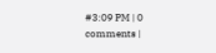#3:09 PM | 0 comments |